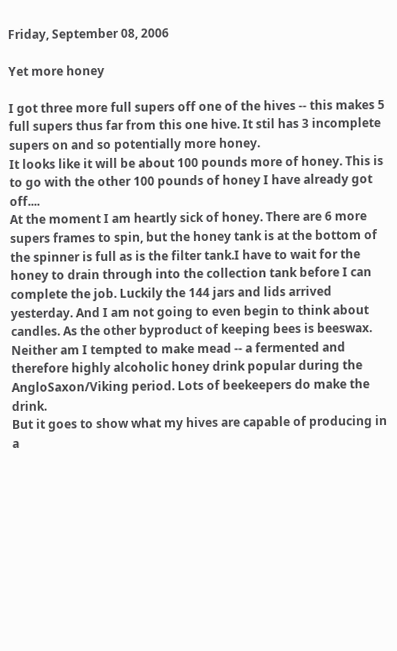Friday, September 08, 2006

Yet more honey

I got three more full supers off one of the hives -- this makes 5 full supers thus far from this one hive. It stil has 3 incomplete supers on and so potentially more honey.
It looks like it will be about 100 pounds more of honey. This is to go with the other 100 pounds of honey I have already got off....
At the moment I am heartly sick of honey. There are 6 more supers frames to spin, but the honey tank is at the bottom of the spinner is full as is the filter tank.I have to wait for the honey to drain through into the collection tank before I can complete the job. Luckily the 144 jars and lids arrived yesterday. And I am not going to even begin to think about candles. As the other byproduct of keeping bees is beeswax. Neither am I tempted to make mead -- a fermented and therefore highly alcoholic honey drink popular during the AngloSaxon/Viking period. Lots of beekeepers do make the drink.
But it goes to show what my hives are capable of producing in a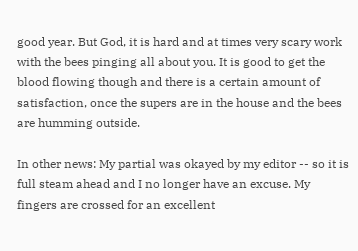good year. But God, it is hard and at times very scary work with the bees pinging all about you. It is good to get the blood flowing though and there is a certain amount of satisfaction, once the supers are in the house and the bees are humming outside.

In other news: My partial was okayed by my editor -- so it is full steam ahead and I no longer have an excuse. My fingers are crossed for an excellent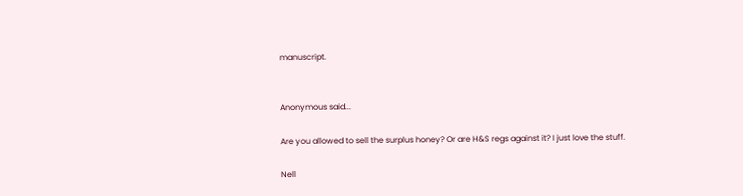manuscript.


Anonymous said...

Are you allowed to sell the surplus honey? Or are H&S regs against it? I just love the stuff.

Nell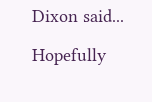Dixon said...

Hopefully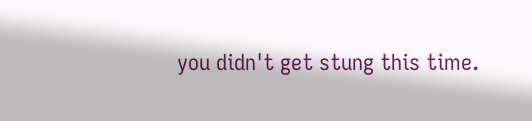you didn't get stung this time.